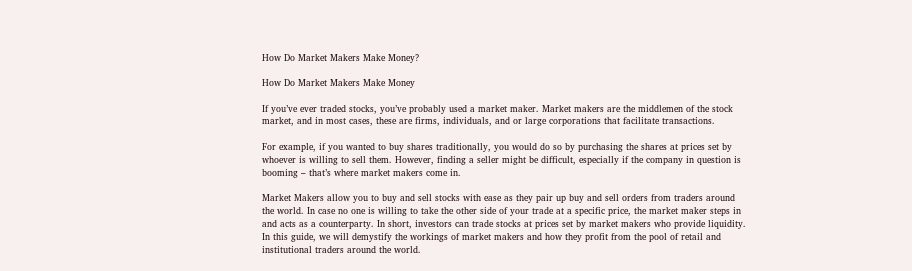How Do Market Makers Make Money?

How Do Market Makers Make Money

If you’ve ever traded stocks, you’ve probably used a market maker. Market makers are the middlemen of the stock market, and in most cases, these are firms, individuals, and or large corporations that facilitate transactions.

For example, if you wanted to buy shares traditionally, you would do so by purchasing the shares at prices set by whoever is willing to sell them. However, finding a seller might be difficult, especially if the company in question is booming – that’s where market makers come in.

Market Makers allow you to buy and sell stocks with ease as they pair up buy and sell orders from traders around the world. In case no one is willing to take the other side of your trade at a specific price, the market maker steps in and acts as a counterparty. In short, investors can trade stocks at prices set by market makers who provide liquidity. In this guide, we will demystify the workings of market makers and how they profit from the pool of retail and institutional traders around the world.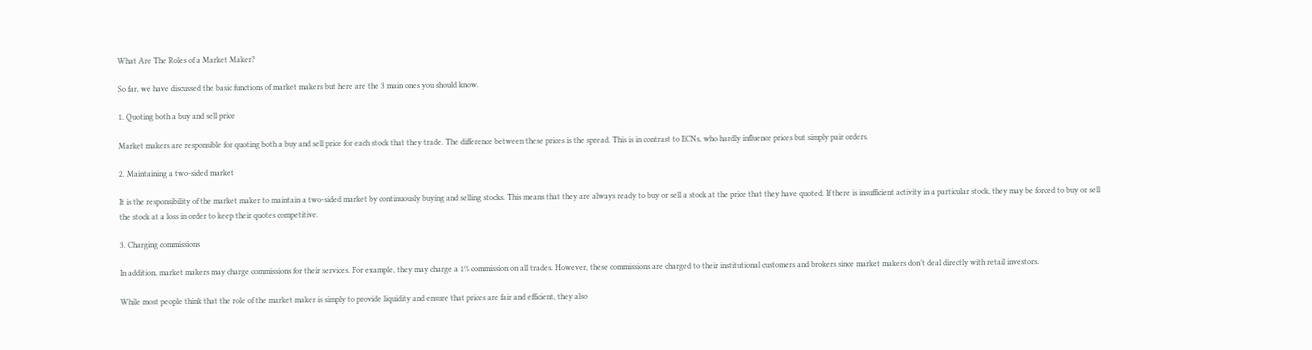What Are The Roles of a Market Maker?

So far, we have discussed the basic functions of market makers but here are the 3 main ones you should know.

1. Quoting both a buy and sell price

Market makers are responsible for quoting both a buy and sell price for each stock that they trade. The difference between these prices is the spread. This is in contrast to ECNs, who hardly influence prices but simply pair orders.

2. Maintaining a two-sided market

It is the responsibility of the market maker to maintain a two-sided market by continuously buying and selling stocks. This means that they are always ready to buy or sell a stock at the price that they have quoted. If there is insufficient activity in a particular stock, they may be forced to buy or sell the stock at a loss in order to keep their quotes competitive.

3. Charging commissions

In addition, market makers may charge commissions for their services. For example, they may charge a 1% commission on all trades. However, these commissions are charged to their institutional customers and brokers since market makers don’t deal directly with retail investors.

While most people think that the role of the market maker is simply to provide liquidity and ensure that prices are fair and efficient, they also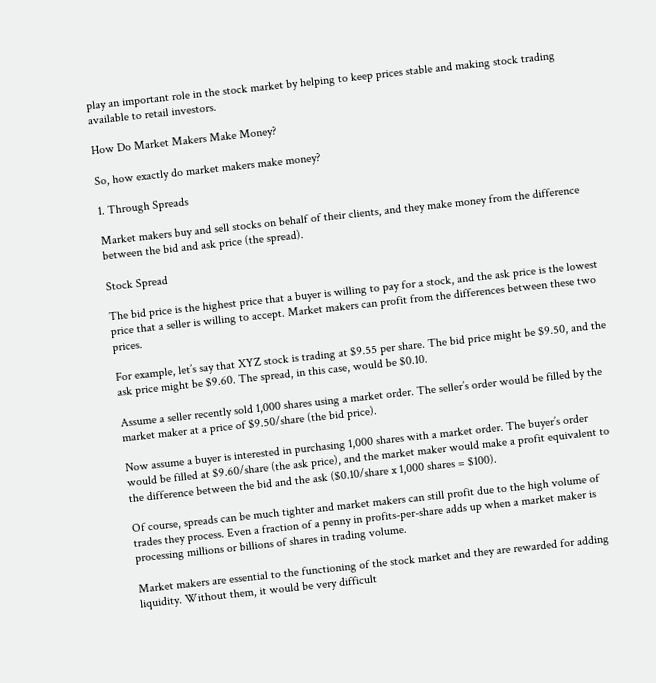play an important role in the stock market by helping to keep prices stable and making stock trading available to retail investors.

How Do Market Makers Make Money?

So, how exactly do market makers make money?

1. Through Spreads

Market makers buy and sell stocks on behalf of their clients, and they make money from the difference between the bid and ask price (the spread).

Stock Spread

The bid price is the highest price that a buyer is willing to pay for a stock, and the ask price is the lowest price that a seller is willing to accept. Market makers can profit from the differences between these two prices.

For example, let’s say that XYZ stock is trading at $9.55 per share. The bid price might be $9.50, and the ask price might be $9.60. The spread, in this case, would be $0.10.

Assume a seller recently sold 1,000 shares using a market order. The seller’s order would be filled by the market maker at a price of $9.50/share (the bid price).

Now assume a buyer is interested in purchasing 1,000 shares with a market order. The buyer’s order would be filled at $9.60/share (the ask price), and the market maker would make a profit equivalent to the difference between the bid and the ask ($0.10/share x 1,000 shares = $100).

Of course, spreads can be much tighter and market makers can still profit due to the high volume of trades they process. Even a fraction of a penny in profits-per-share adds up when a market maker is processing millions or billions of shares in trading volume.

Market makers are essential to the functioning of the stock market and they are rewarded for adding liquidity. Without them, it would be very difficult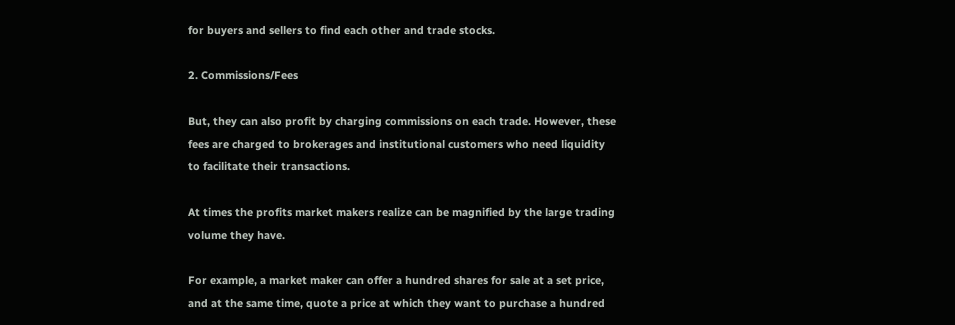for buyers and sellers to find each other and trade stocks.

2. Commissions/Fees

But, they can also profit by charging commissions on each trade. However, these fees are charged to brokerages and institutional customers who need liquidity to facilitate their transactions.

At times the profits market makers realize can be magnified by the large trading volume they have.

For example, a market maker can offer a hundred shares for sale at a set price, and at the same time, quote a price at which they want to purchase a hundred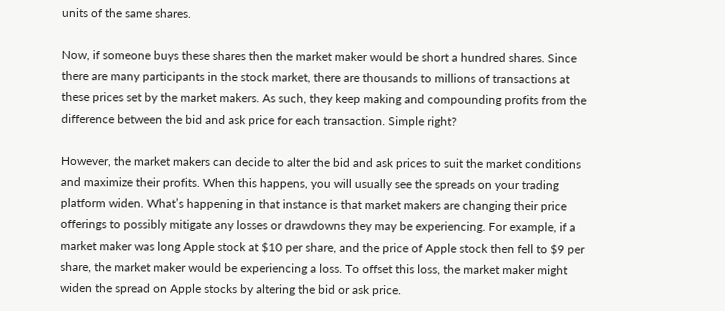units of the same shares.

Now, if someone buys these shares then the market maker would be short a hundred shares. Since there are many participants in the stock market, there are thousands to millions of transactions at these prices set by the market makers. As such, they keep making and compounding profits from the difference between the bid and ask price for each transaction. Simple right?

However, the market makers can decide to alter the bid and ask prices to suit the market conditions and maximize their profits. When this happens, you will usually see the spreads on your trading platform widen. What’s happening in that instance is that market makers are changing their price offerings to possibly mitigate any losses or drawdowns they may be experiencing. For example, if a market maker was long Apple stock at $10 per share, and the price of Apple stock then fell to $9 per share, the market maker would be experiencing a loss. To offset this loss, the market maker might widen the spread on Apple stocks by altering the bid or ask price.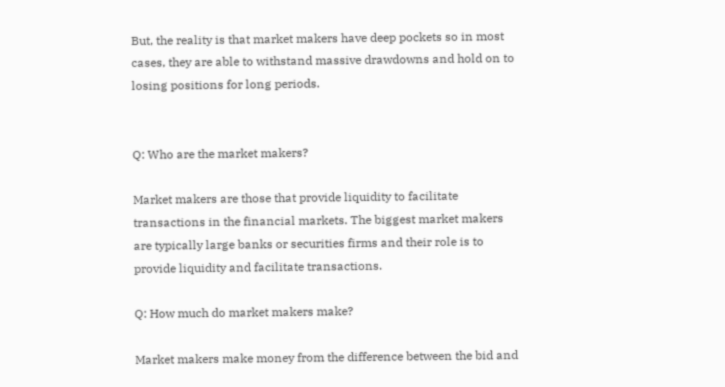But, the reality is that market makers have deep pockets so in most cases, they are able to withstand massive drawdowns and hold on to losing positions for long periods.


Q: Who are the market makers?

Market makers are those that provide liquidity to facilitate transactions in the financial markets. The biggest market makers are typically large banks or securities firms and their role is to provide liquidity and facilitate transactions.

Q: How much do market makers make?

Market makers make money from the difference between the bid and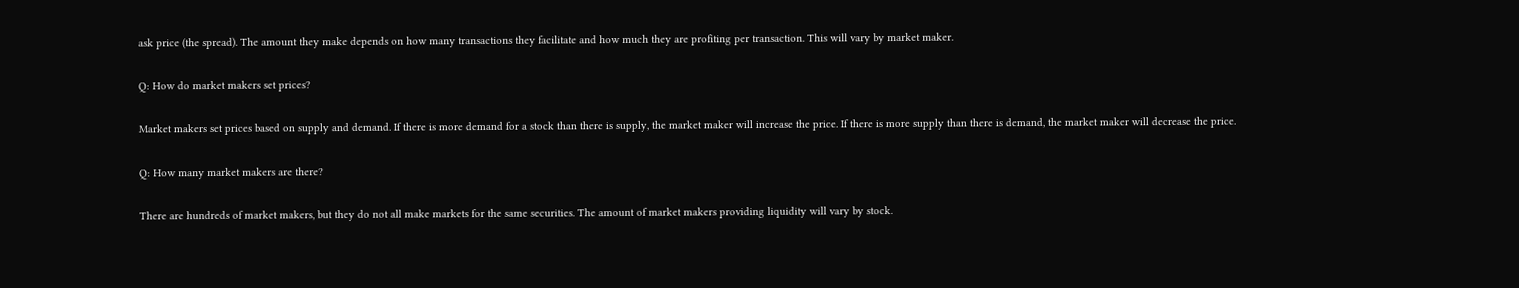ask price (the spread). The amount they make depends on how many transactions they facilitate and how much they are profiting per transaction. This will vary by market maker.

Q: How do market makers set prices?

Market makers set prices based on supply and demand. If there is more demand for a stock than there is supply, the market maker will increase the price. If there is more supply than there is demand, the market maker will decrease the price.

Q: How many market makers are there?

There are hundreds of market makers, but they do not all make markets for the same securities. The amount of market makers providing liquidity will vary by stock.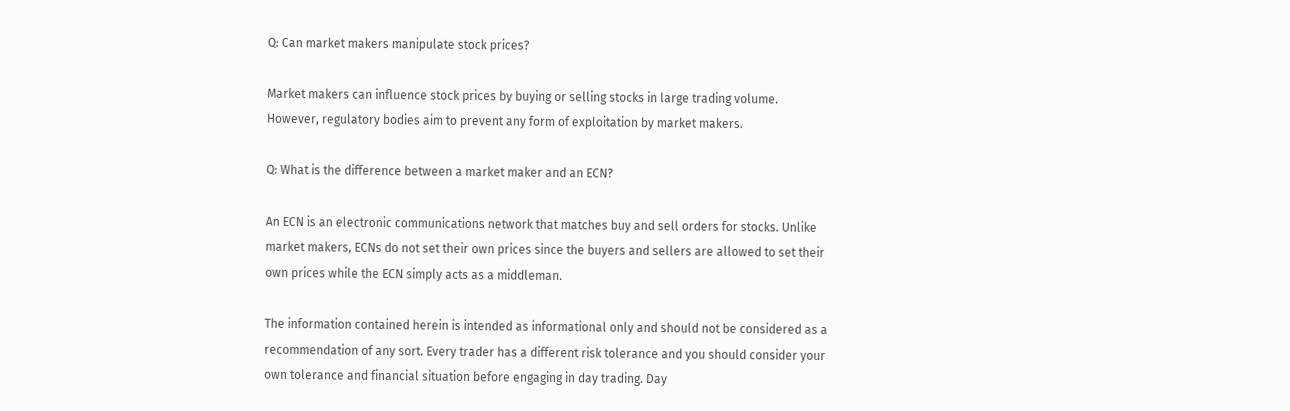Q: Can market makers manipulate stock prices?

Market makers can influence stock prices by buying or selling stocks in large trading volume. However, regulatory bodies aim to prevent any form of exploitation by market makers.

Q: What is the difference between a market maker and an ECN?

An ECN is an electronic communications network that matches buy and sell orders for stocks. Unlike market makers, ECNs do not set their own prices since the buyers and sellers are allowed to set their own prices while the ECN simply acts as a middleman.

The information contained herein is intended as informational only and should not be considered as a recommendation of any sort. Every trader has a different risk tolerance and you should consider your own tolerance and financial situation before engaging in day trading. Day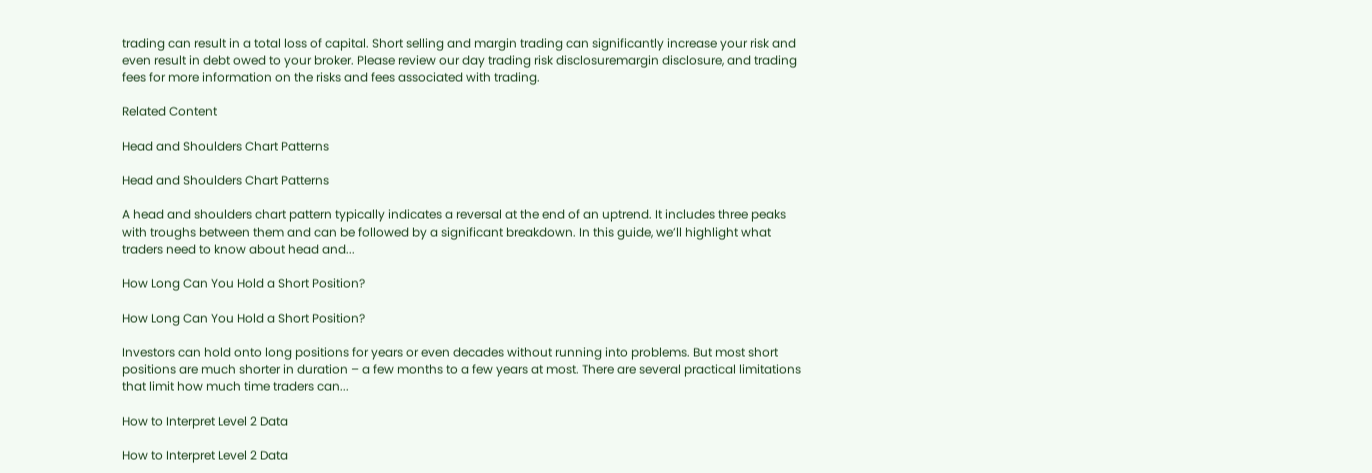trading can result in a total loss of capital. Short selling and margin trading can significantly increase your risk and even result in debt owed to your broker. Please review our day trading risk disclosuremargin disclosure, and trading fees for more information on the risks and fees associated with trading.

Related Content

Head and Shoulders Chart Patterns

Head and Shoulders Chart Patterns

A head and shoulders chart pattern typically indicates a reversal at the end of an uptrend. It includes three peaks with troughs between them and can be followed by a significant breakdown. In this guide, we’ll highlight what traders need to know about head and...

How Long Can You Hold a Short Position?

How Long Can You Hold a Short Position?

Investors can hold onto long positions for years or even decades without running into problems. But most short positions are much shorter in duration – a few months to a few years at most. There are several practical limitations that limit how much time traders can...

How to Interpret Level 2 Data

How to Interpret Level 2 Data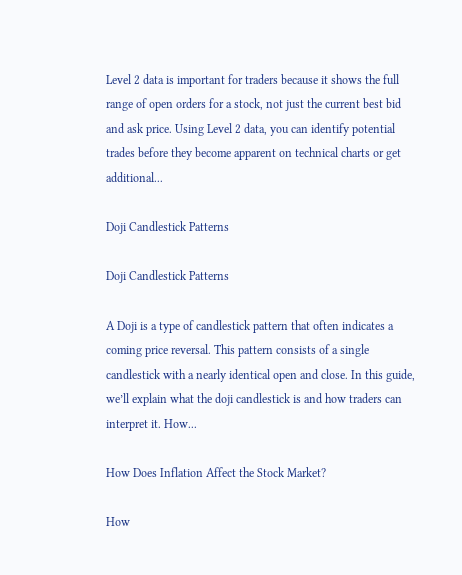Level 2 data is important for traders because it shows the full range of open orders for a stock, not just the current best bid and ask price. Using Level 2 data, you can identify potential trades before they become apparent on technical charts or get additional...

Doji Candlestick Patterns

Doji Candlestick Patterns

A Doji is a type of candlestick pattern that often indicates a coming price reversal. This pattern consists of a single candlestick with a nearly identical open and close. In this guide, we’ll explain what the doji candlestick is and how traders can interpret it. How...

How Does Inflation Affect the Stock Market?

How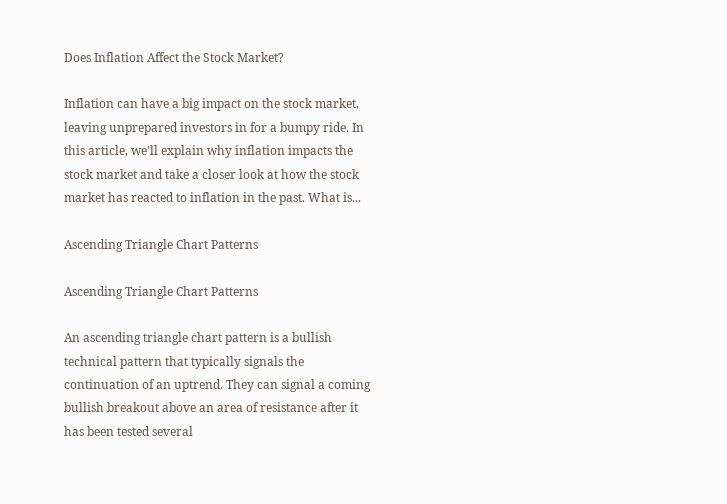Does Inflation Affect the Stock Market?

Inflation can have a big impact on the stock market, leaving unprepared investors in for a bumpy ride. In this article, we’ll explain why inflation impacts the stock market and take a closer look at how the stock market has reacted to inflation in the past. What is...

Ascending Triangle Chart Patterns

Ascending Triangle Chart Patterns

An ascending triangle chart pattern is a bullish technical pattern that typically signals the continuation of an uptrend. They can signal a coming bullish breakout above an area of resistance after it has been tested several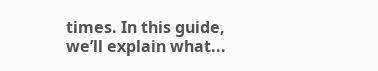times. In this guide, we’ll explain what...